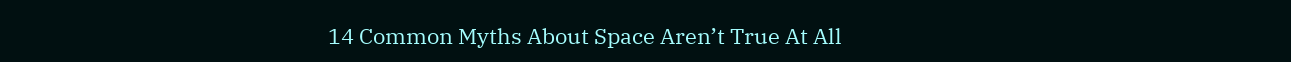14 Common Myths About Space Aren’t True At All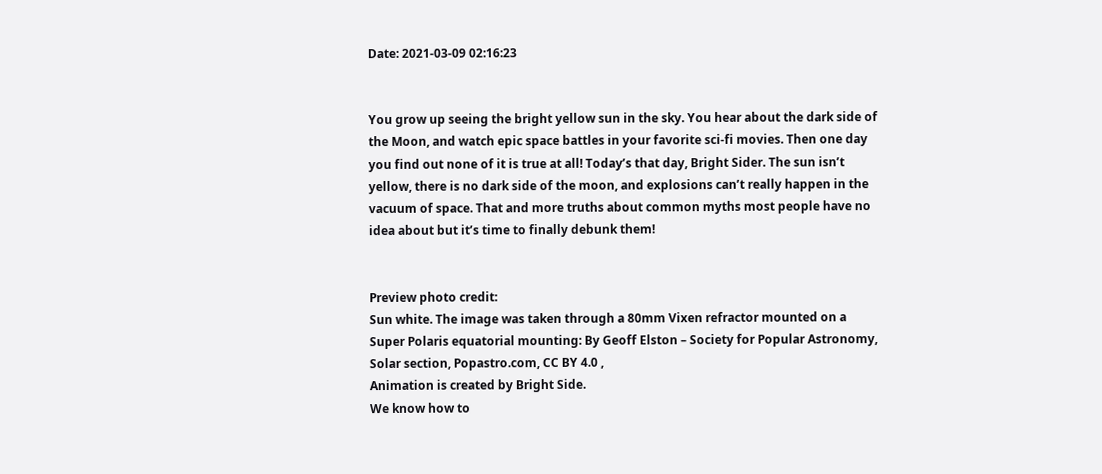Date: 2021-03-09 02:16:23


You grow up seeing the bright yellow sun in the sky. You hear about the dark side of the Moon, and watch epic space battles in your favorite sci-fi movies. Then one day you find out none of it is true at all! Today’s that day, Bright Sider. The sun isn’t yellow, there is no dark side of the moon, and explosions can’t really happen in the vacuum of space. That and more truths about common myths most people have no idea about but it’s time to finally debunk them!


Preview photo credit:
Sun white. The image was taken through a 80mm Vixen refractor mounted on a Super Polaris equatorial mounting: By Geoff Elston – Society for Popular Astronomy, Solar section, Popastro.com, CC BY 4.0 ,
Animation is created by Bright Side.
We know how to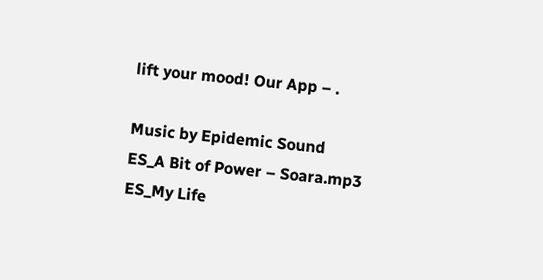lift your mood! Our App – .

Music by Epidemic Sound
ES_A Bit of Power – Soara.mp3
ES_My Life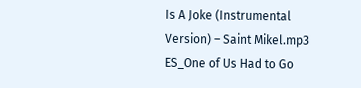Is A Joke (Instrumental Version) – Saint Mikel.mp3
ES_One of Us Had to Go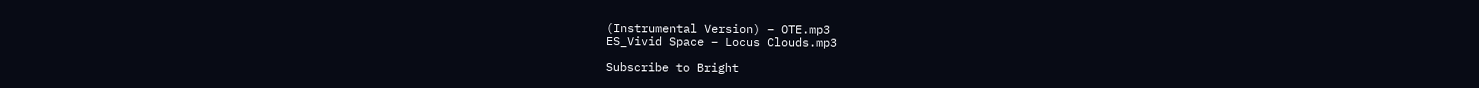(Instrumental Version) – OTE.mp3
ES_Vivid Space – Locus Clouds.mp3

Subscribe to Bright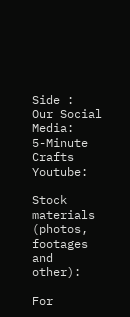Side :
Our Social Media:
5-Minute Crafts Youtube:

Stock materials (photos, footages and other):

For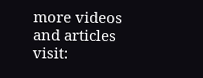more videos and articles visit: